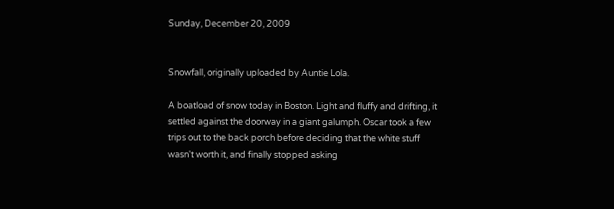Sunday, December 20, 2009


Snowfall, originally uploaded by Auntie Lola.

A boatload of snow today in Boston. Light and fluffy and drifting, it settled against the doorway in a giant galumph. Oscar took a few trips out to the back porch before deciding that the white stuff wasn't worth it, and finally stopped asking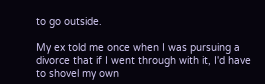to go outside.

My ex told me once when I was pursuing a divorce that if I went through with it, I'd have to shovel my own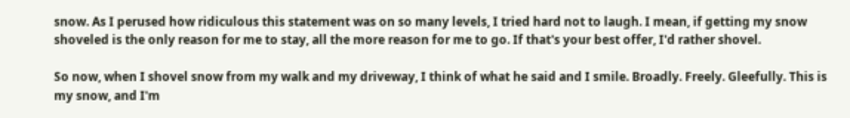snow. As I perused how ridiculous this statement was on so many levels, I tried hard not to laugh. I mean, if getting my snow shoveled is the only reason for me to stay, all the more reason for me to go. If that's your best offer, I'd rather shovel.

So now, when I shovel snow from my walk and my driveway, I think of what he said and I smile. Broadly. Freely. Gleefully. This is my snow, and I'm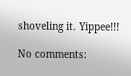shoveling it. Yippee!!!

No comments: